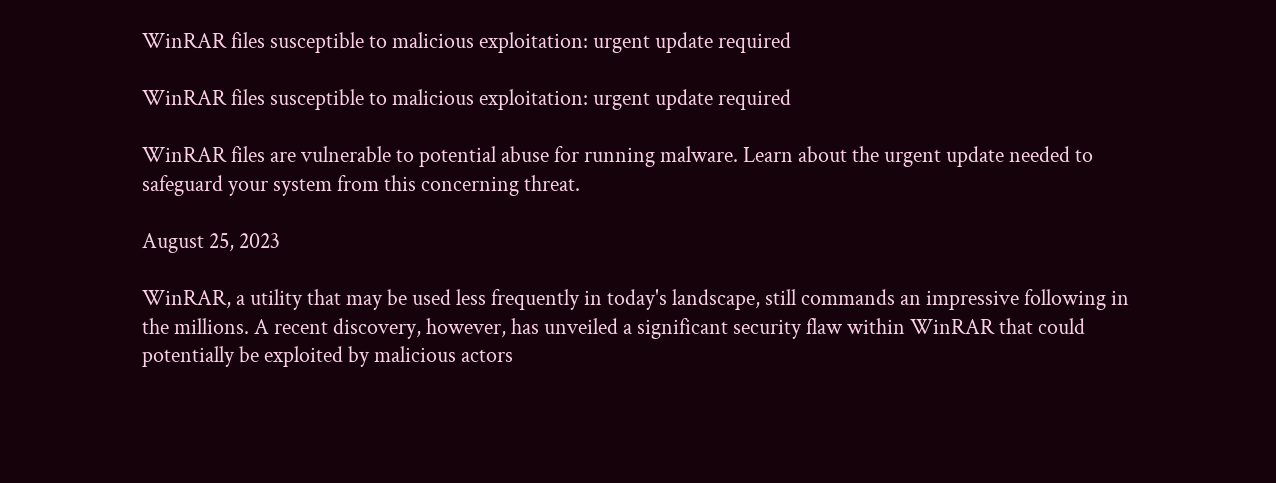WinRAR files susceptible to malicious exploitation: urgent update required

WinRAR files susceptible to malicious exploitation: urgent update required

WinRAR files are vulnerable to potential abuse for running malware. Learn about the urgent update needed to safeguard your system from this concerning threat.

August 25, 2023

WinRAR, a utility that may be used less frequently in today's landscape, still commands an impressive following in the millions. A recent discovery, however, has unveiled a significant security flaw within WinRAR that could potentially be exploited by malicious actors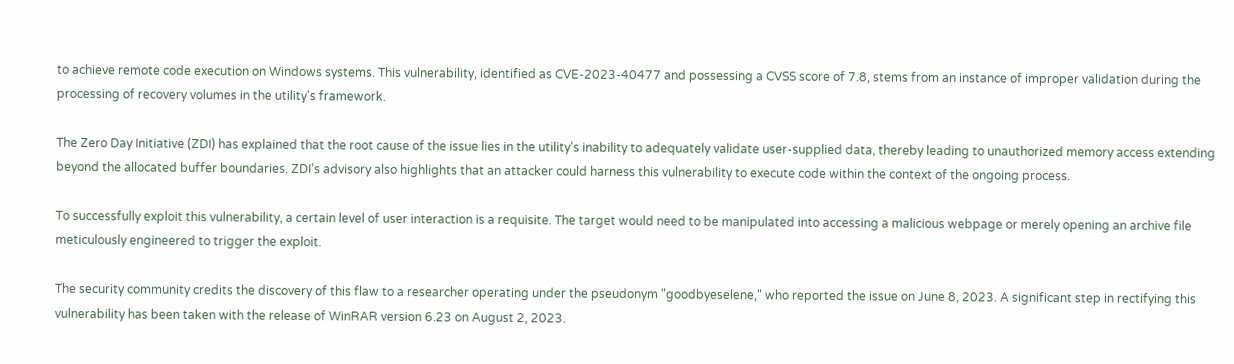to achieve remote code execution on Windows systems. This vulnerability, identified as CVE-2023-40477 and possessing a CVSS score of 7.8, stems from an instance of improper validation during the processing of recovery volumes in the utility's framework.

The Zero Day Initiative (ZDI) has explained that the root cause of the issue lies in the utility's inability to adequately validate user-supplied data, thereby leading to unauthorized memory access extending beyond the allocated buffer boundaries. ZDI's advisory also highlights that an attacker could harness this vulnerability to execute code within the context of the ongoing process.

To successfully exploit this vulnerability, a certain level of user interaction is a requisite. The target would need to be manipulated into accessing a malicious webpage or merely opening an archive file meticulously engineered to trigger the exploit.

The security community credits the discovery of this flaw to a researcher operating under the pseudonym "goodbyeselene," who reported the issue on June 8, 2023. A significant step in rectifying this vulnerability has been taken with the release of WinRAR version 6.23 on August 2, 2023.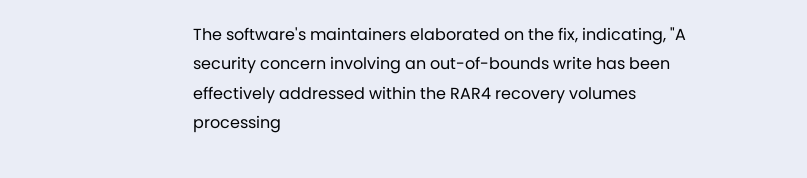The software's maintainers elaborated on the fix, indicating, "A security concern involving an out-of-bounds write has been effectively addressed within the RAR4 recovery volumes processing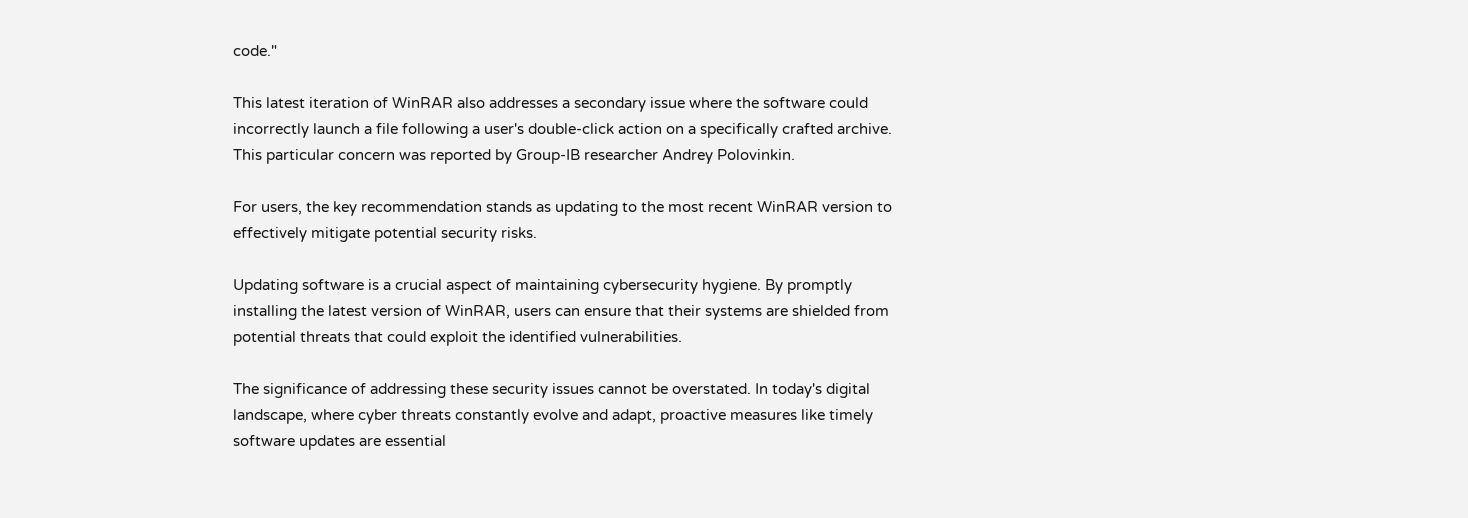code."

This latest iteration of WinRAR also addresses a secondary issue where the software could incorrectly launch a file following a user's double-click action on a specifically crafted archive. This particular concern was reported by Group-IB researcher Andrey Polovinkin.

For users, the key recommendation stands as updating to the most recent WinRAR version to effectively mitigate potential security risks.

Updating software is a crucial aspect of maintaining cybersecurity hygiene. By promptly installing the latest version of WinRAR, users can ensure that their systems are shielded from potential threats that could exploit the identified vulnerabilities.

The significance of addressing these security issues cannot be overstated. In today's digital landscape, where cyber threats constantly evolve and adapt, proactive measures like timely software updates are essential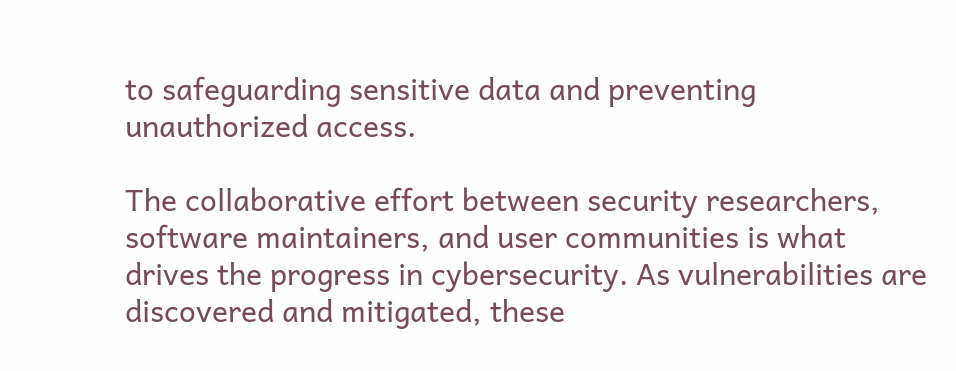to safeguarding sensitive data and preventing unauthorized access.

The collaborative effort between security researchers, software maintainers, and user communities is what drives the progress in cybersecurity. As vulnerabilities are discovered and mitigated, these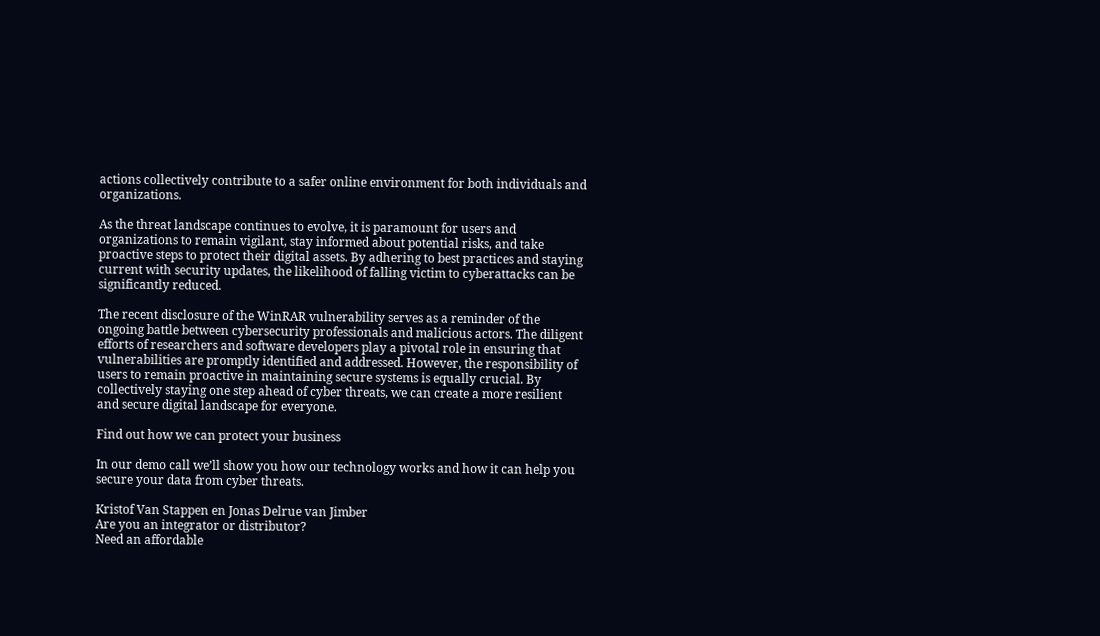actions collectively contribute to a safer online environment for both individuals and organizations.

As the threat landscape continues to evolve, it is paramount for users and organizations to remain vigilant, stay informed about potential risks, and take proactive steps to protect their digital assets. By adhering to best practices and staying current with security updates, the likelihood of falling victim to cyberattacks can be significantly reduced.

The recent disclosure of the WinRAR vulnerability serves as a reminder of the ongoing battle between cybersecurity professionals and malicious actors. The diligent efforts of researchers and software developers play a pivotal role in ensuring that vulnerabilities are promptly identified and addressed. However, the responsibility of users to remain proactive in maintaining secure systems is equally crucial. By collectively staying one step ahead of cyber threats, we can create a more resilient and secure digital landscape for everyone.

Find out how we can protect your business

In our demo call we’ll show you how our technology works and how it can help you secure your data from cyber threats.

Kristof Van Stappen en Jonas Delrue van Jimber
Are you an integrator or distributor?
Need an affordable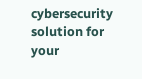cybersecurity solution for your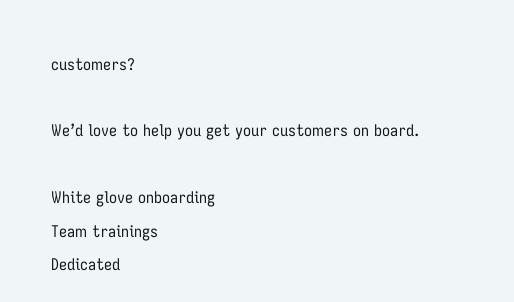customers?

We’d love to help you get your customers on board.

White glove onboarding
Team trainings
Dedicated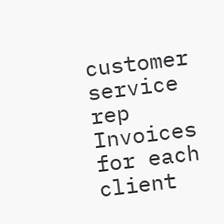customer service rep
Invoices for each client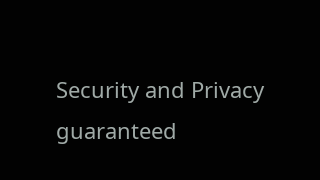Security and Privacy guaranteed